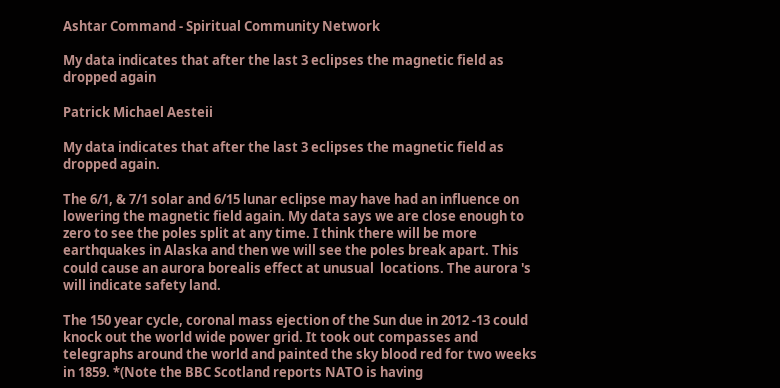Ashtar Command - Spiritual Community Network

My data indicates that after the last 3 eclipses the magnetic field as dropped again

Patrick Michael Aesteii

My data indicates that after the last 3 eclipses the magnetic field as dropped again.

The 6/1, & 7/1 solar and 6/15 lunar eclipse may have had an influence on lowering the magnetic field again. My data says we are close enough to zero to see the poles split at any time. I think there will be more earthquakes in Alaska and then we will see the poles break apart. This could cause an aurora borealis effect at unusual  locations. The aurora 's will indicate safety land.

The 150 year cycle, coronal mass ejection of the Sun due in 2012 -13 could knock out the world wide power grid. It took out compasses and telegraphs around the world and painted the sky blood red for two weeks in 1859. *(Note the BBC Scotland reports NATO is having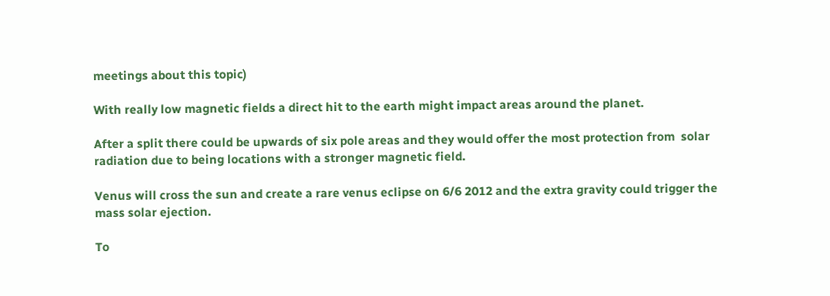meetings about this topic)

With really low magnetic fields a direct hit to the earth might impact areas around the planet.

After a split there could be upwards of six pole areas and they would offer the most protection from  solar radiation due to being locations with a stronger magnetic field.

Venus will cross the sun and create a rare venus eclipse on 6/6 2012 and the extra gravity could trigger the  mass solar ejection.

To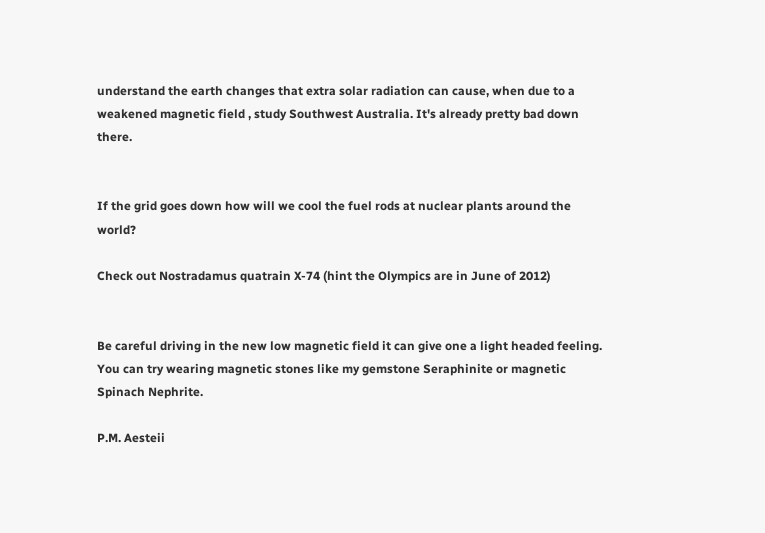understand the earth changes that extra solar radiation can cause, when due to a weakened magnetic field , study Southwest Australia. It's already pretty bad down there.


If the grid goes down how will we cool the fuel rods at nuclear plants around the world?

Check out Nostradamus quatrain X-74 (hint the Olympics are in June of 2012)


Be careful driving in the new low magnetic field it can give one a light headed feeling. You can try wearing magnetic stones like my gemstone Seraphinite or magnetic Spinach Nephrite.

P.M. Aesteii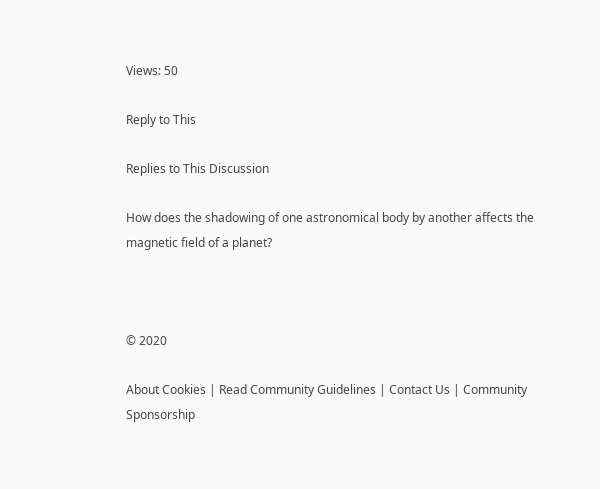Views: 50

Reply to This

Replies to This Discussion

How does the shadowing of one astronomical body by another affects the magnetic field of a planet?



© 2020

About Cookies | Read Community Guidelines | Contact Us | Community Sponsorship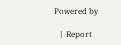Powered by

   |  Report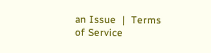an Issue  |  Terms of Service